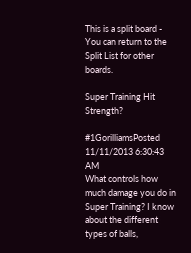This is a split board - You can return to the Split List for other boards.

Super Training Hit Strength?

#1GorilliamsPosted 11/11/2013 6:30:43 AM
What controls how much damage you do in Super Training? I know about the different types of balls,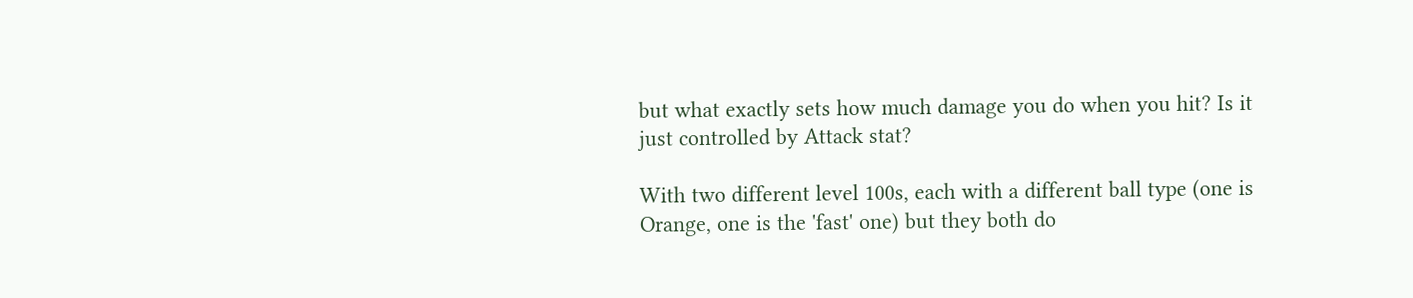but what exactly sets how much damage you do when you hit? Is it just controlled by Attack stat?

With two different level 100s, each with a different ball type (one is Orange, one is the 'fast' one) but they both do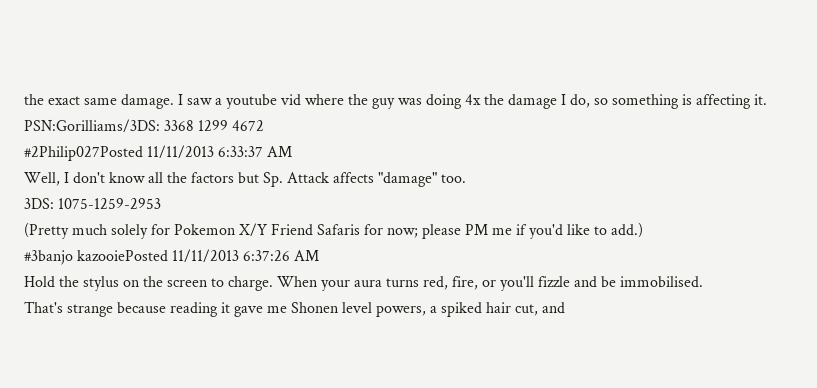the exact same damage. I saw a youtube vid where the guy was doing 4x the damage I do, so something is affecting it.
PSN:Gorilliams/3DS: 3368 1299 4672
#2Philip027Posted 11/11/2013 6:33:37 AM
Well, I don't know all the factors but Sp. Attack affects "damage" too.
3DS: 1075-1259-2953
(Pretty much solely for Pokemon X/Y Friend Safaris for now; please PM me if you'd like to add.)
#3banjo kazooiePosted 11/11/2013 6:37:26 AM
Hold the stylus on the screen to charge. When your aura turns red, fire, or you'll fizzle and be immobilised.
That's strange because reading it gave me Shonen level powers, a spiked hair cut, and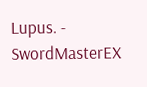Lupus. - SwordMasterEX